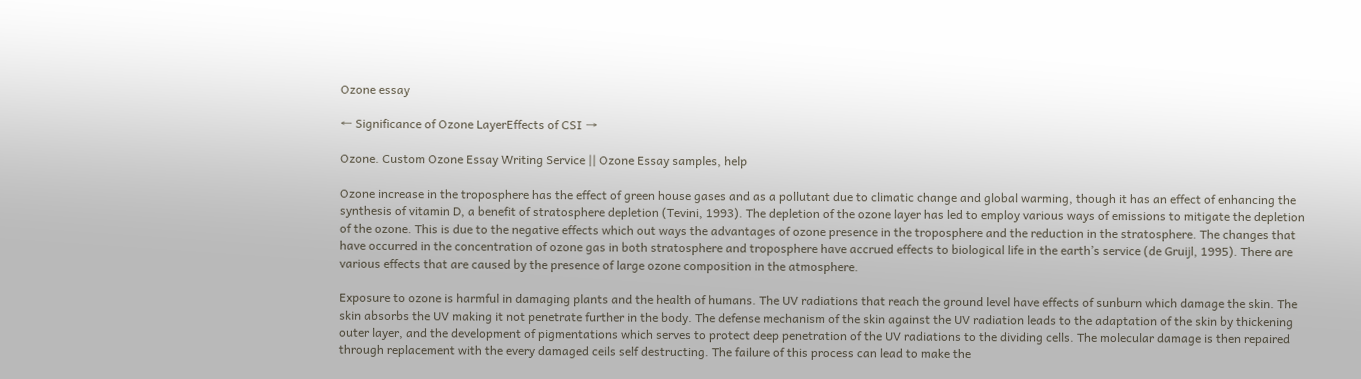Ozone essay

← Significance of Ozone LayerEffects of CSI →

Ozone. Custom Ozone Essay Writing Service || Ozone Essay samples, help

Ozone increase in the troposphere has the effect of green house gases and as a pollutant due to climatic change and global warming, though it has an effect of enhancing the synthesis of vitamin D, a benefit of stratosphere depletion (Tevini, 1993). The depletion of the ozone layer has led to employ various ways of emissions to mitigate the depletion of the ozone. This is due to the negative effects which out ways the advantages of ozone presence in the troposphere and the reduction in the stratosphere. The changes that have occurred in the concentration of ozone gas in both stratosphere and troposphere have accrued effects to biological life in the earth’s service (de Gruijl, 1995). There are various effects that are caused by the presence of large ozone composition in the atmosphere.

Exposure to ozone is harmful in damaging plants and the health of humans. The UV radiations that reach the ground level have effects of sunburn which damage the skin. The skin absorbs the UV making it not penetrate further in the body. The defense mechanism of the skin against the UV radiation leads to the adaptation of the skin by thickening outer layer, and the development of pigmentations which serves to protect deep penetration of the UV radiations to the dividing cells. The molecular damage is then repaired through replacement with the every damaged ceils self destructing. The failure of this process can lead to make the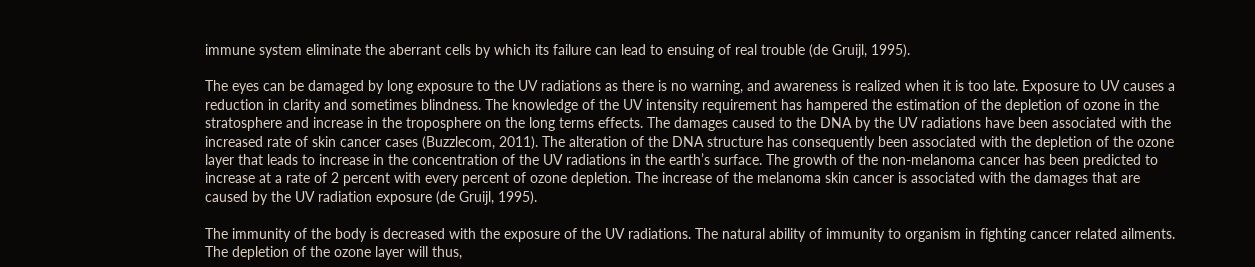immune system eliminate the aberrant cells by which its failure can lead to ensuing of real trouble (de Gruijl, 1995).

The eyes can be damaged by long exposure to the UV radiations as there is no warning, and awareness is realized when it is too late. Exposure to UV causes a reduction in clarity and sometimes blindness. The knowledge of the UV intensity requirement has hampered the estimation of the depletion of ozone in the stratosphere and increase in the troposphere on the long terms effects. The damages caused to the DNA by the UV radiations have been associated with the increased rate of skin cancer cases (Buzzlecom, 2011). The alteration of the DNA structure has consequently been associated with the depletion of the ozone layer that leads to increase in the concentration of the UV radiations in the earth’s surface. The growth of the non-melanoma cancer has been predicted to increase at a rate of 2 percent with every percent of ozone depletion. The increase of the melanoma skin cancer is associated with the damages that are caused by the UV radiation exposure (de Gruijl, 1995).

The immunity of the body is decreased with the exposure of the UV radiations. The natural ability of immunity to organism in fighting cancer related ailments. The depletion of the ozone layer will thus,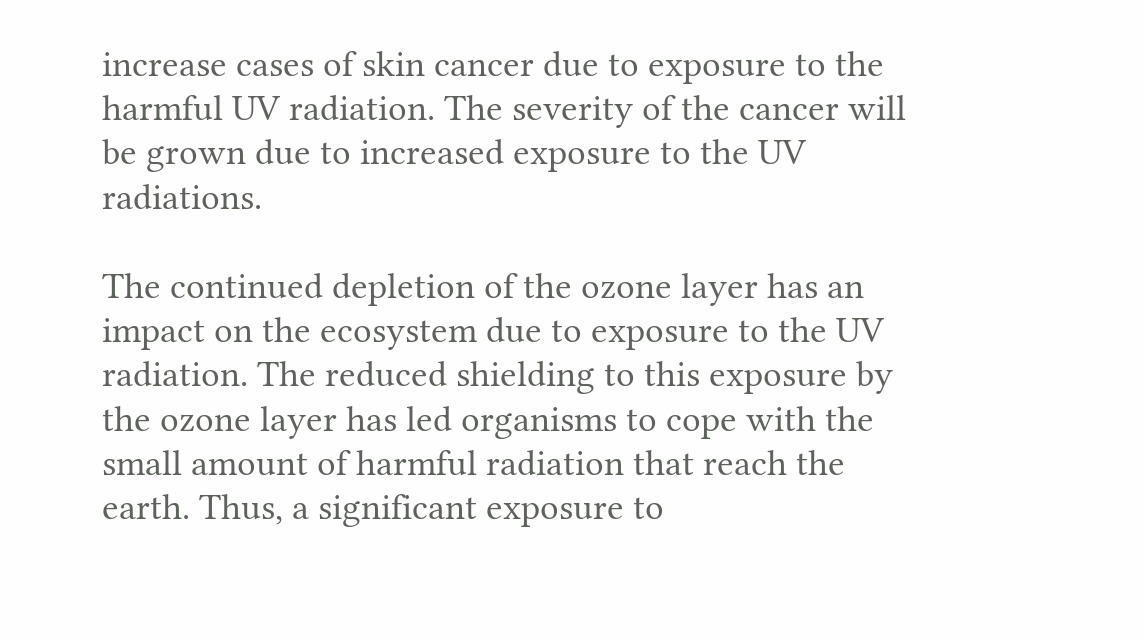increase cases of skin cancer due to exposure to the harmful UV radiation. The severity of the cancer will be grown due to increased exposure to the UV radiations.

The continued depletion of the ozone layer has an impact on the ecosystem due to exposure to the UV radiation. The reduced shielding to this exposure by the ozone layer has led organisms to cope with the small amount of harmful radiation that reach the earth. Thus, a significant exposure to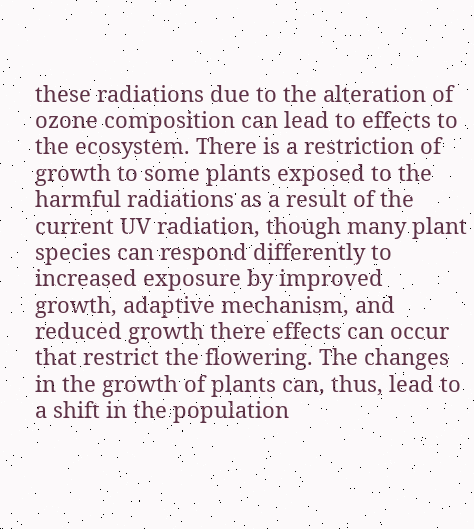these radiations due to the alteration of ozone composition can lead to effects to the ecosystem. There is a restriction of growth to some plants exposed to the harmful radiations as a result of the current UV radiation, though many plant species can respond differently to increased exposure by improved growth, adaptive mechanism, and reduced growth there effects can occur that restrict the flowering. The changes in the growth of plants can, thus, lead to a shift in the population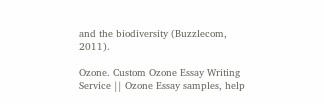and the biodiversity (Buzzlecom, 2011).

Ozone. Custom Ozone Essay Writing Service || Ozone Essay samples, help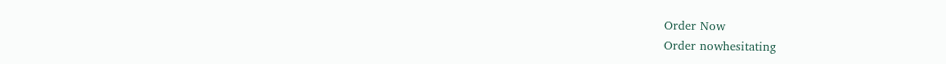Order Now
Order nowhesitating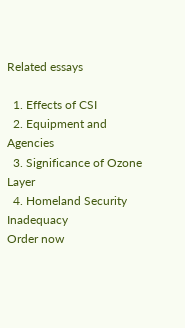Related essays

  1. Effects of CSI
  2. Equipment and Agencies
  3. Significance of Ozone Layer
  4. Homeland Security Inadequacy
Order now